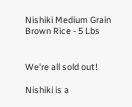Nishiki Medium Grain Brown Rice - 5 Lbs


We're all sold out!

Nishiki is a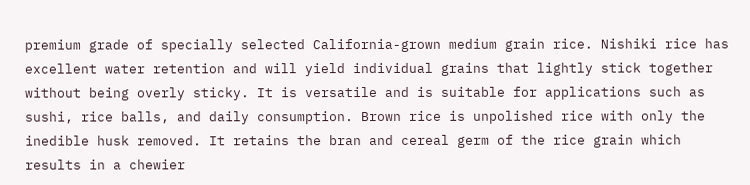premium grade of specially selected California-grown medium grain rice. Nishiki rice has excellent water retention and will yield individual grains that lightly stick together without being overly sticky. It is versatile and is suitable for applications such as sushi, rice balls, and daily consumption. Brown rice is unpolished rice with only the inedible husk removed. It retains the bran and cereal germ of the rice grain which results in a chewier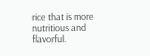rice that is more nutritious and flavorful.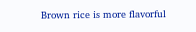Brown rice is more flavorful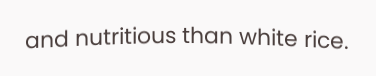and nutritious than white rice.